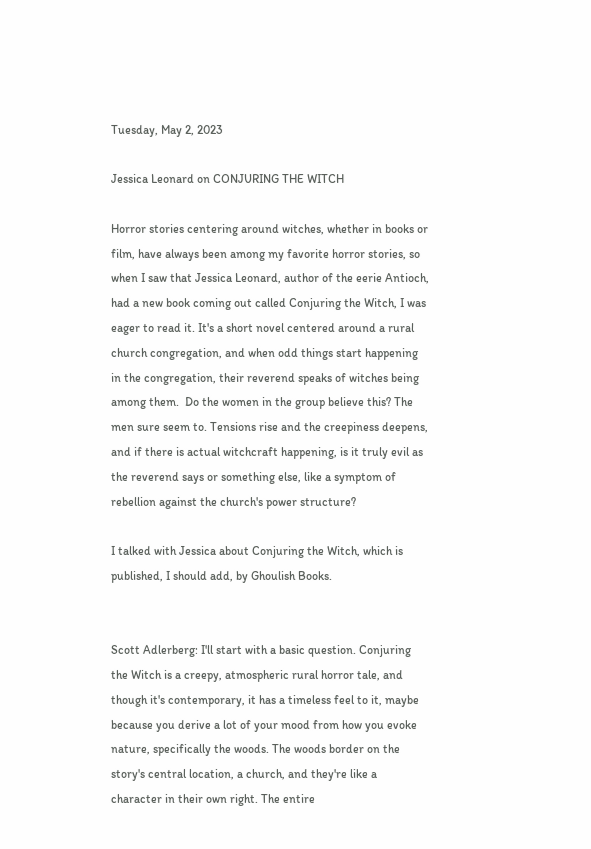Tuesday, May 2, 2023

Jessica Leonard on CONJURING THE WITCH

Horror stories centering around witches, whether in books or film, have always been among my favorite horror stories, so when I saw that Jessica Leonard, author of the eerie Antioch, had a new book coming out called Conjuring the Witch, I was eager to read it. It's a short novel centered around a rural church congregation, and when odd things start happening in the congregation, their reverend speaks of witches being among them.  Do the women in the group believe this? The men sure seem to. Tensions rise and the creepiness deepens, and if there is actual witchcraft happening, is it truly evil as the reverend says or something else, like a symptom of rebellion against the church's power structure?

I talked with Jessica about Conjuring the Witch, which is published, I should add, by Ghoulish Books.


Scott Adlerberg: I'll start with a basic question. Conjuring the Witch is a creepy, atmospheric rural horror tale, and though it's contemporary, it has a timeless feel to it, maybe because you derive a lot of your mood from how you evoke nature, specifically the woods. The woods border on the story's central location, a church, and they're like a character in their own right. The entire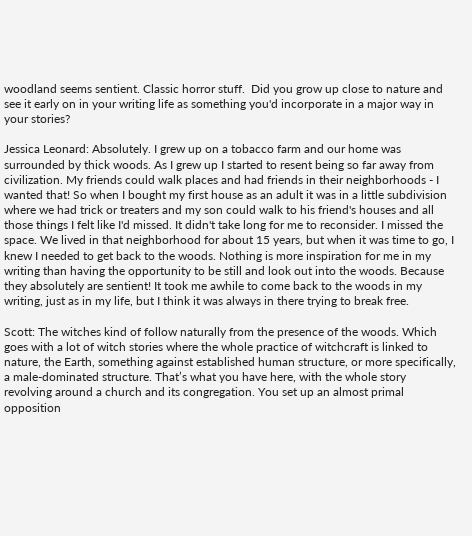woodland seems sentient. Classic horror stuff.  Did you grow up close to nature and see it early on in your writing life as something you'd incorporate in a major way in your stories?

Jessica Leonard: Absolutely. I grew up on a tobacco farm and our home was surrounded by thick woods. As I grew up I started to resent being so far away from civilization. My friends could walk places and had friends in their neighborhoods - I wanted that! So when I bought my first house as an adult it was in a little subdivision where we had trick or treaters and my son could walk to his friend's houses and all those things I felt like I'd missed. It didn't take long for me to reconsider. I missed the space. We lived in that neighborhood for about 15 years, but when it was time to go, I knew I needed to get back to the woods. Nothing is more inspiration for me in my writing than having the opportunity to be still and look out into the woods. Because they absolutely are sentient! It took me awhile to come back to the woods in my writing, just as in my life, but I think it was always in there trying to break free.

Scott: The witches kind of follow naturally from the presence of the woods. Which goes with a lot of witch stories where the whole practice of witchcraft is linked to nature, the Earth, something against established human structure, or more specifically, a male-dominated structure. That’s what you have here, with the whole story revolving around a church and its congregation. You set up an almost primal opposition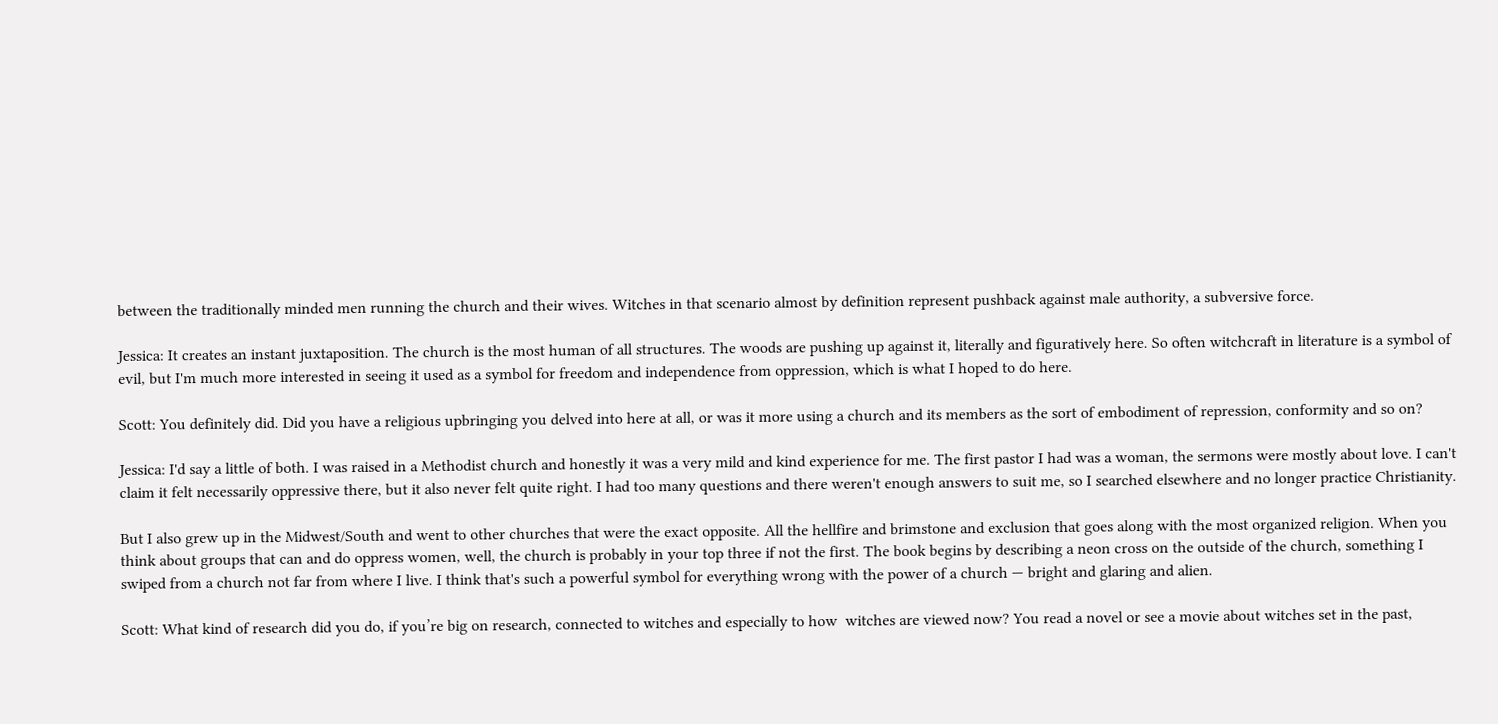between the traditionally minded men running the church and their wives. Witches in that scenario almost by definition represent pushback against male authority, a subversive force.

Jessica: It creates an instant juxtaposition. The church is the most human of all structures. The woods are pushing up against it, literally and figuratively here. So often witchcraft in literature is a symbol of evil, but I'm much more interested in seeing it used as a symbol for freedom and independence from oppression, which is what I hoped to do here.

Scott: You definitely did. Did you have a religious upbringing you delved into here at all, or was it more using a church and its members as the sort of embodiment of repression, conformity and so on?

Jessica: I'd say a little of both. I was raised in a Methodist church and honestly it was a very mild and kind experience for me. The first pastor I had was a woman, the sermons were mostly about love. I can't claim it felt necessarily oppressive there, but it also never felt quite right. I had too many questions and there weren't enough answers to suit me, so I searched elsewhere and no longer practice Christianity.

But I also grew up in the Midwest/South and went to other churches that were the exact opposite. All the hellfire and brimstone and exclusion that goes along with the most organized religion. When you think about groups that can and do oppress women, well, the church is probably in your top three if not the first. The book begins by describing a neon cross on the outside of the church, something I swiped from a church not far from where I live. I think that's such a powerful symbol for everything wrong with the power of a church — bright and glaring and alien.

Scott: What kind of research did you do, if you’re big on research, connected to witches and especially to how  witches are viewed now? You read a novel or see a movie about witches set in the past,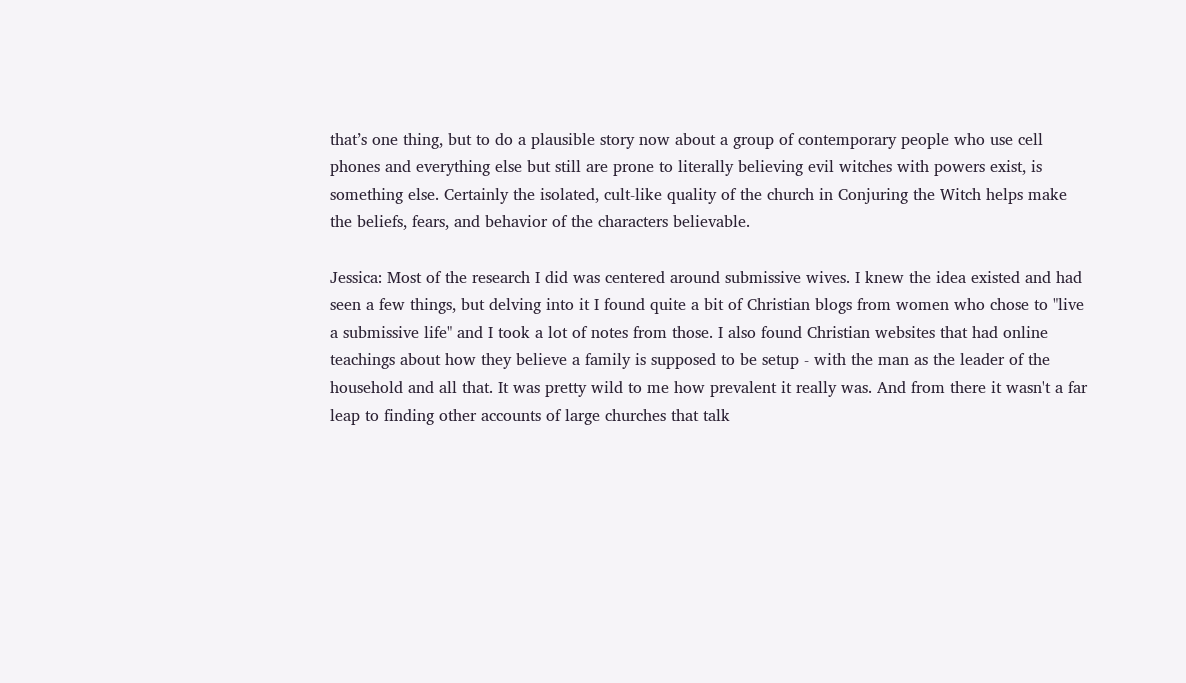that’s one thing, but to do a plausible story now about a group of contemporary people who use cell phones and everything else but still are prone to literally believing evil witches with powers exist, is something else. Certainly the isolated, cult-like quality of the church in Conjuring the Witch helps make the beliefs, fears, and behavior of the characters believable.

Jessica: Most of the research I did was centered around submissive wives. I knew the idea existed and had seen a few things, but delving into it I found quite a bit of Christian blogs from women who chose to "live a submissive life" and I took a lot of notes from those. I also found Christian websites that had online teachings about how they believe a family is supposed to be setup - with the man as the leader of the household and all that. It was pretty wild to me how prevalent it really was. And from there it wasn't a far leap to finding other accounts of large churches that talk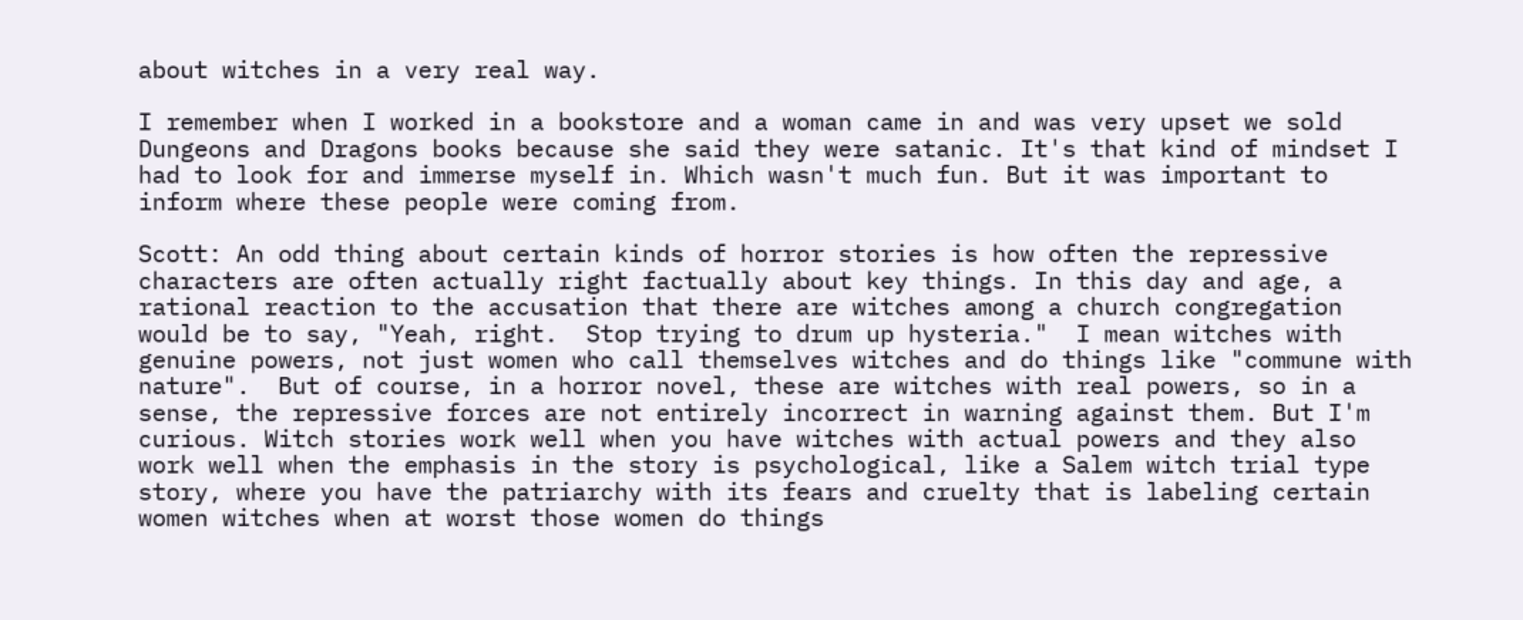about witches in a very real way.

I remember when I worked in a bookstore and a woman came in and was very upset we sold Dungeons and Dragons books because she said they were satanic. It's that kind of mindset I had to look for and immerse myself in. Which wasn't much fun. But it was important to inform where these people were coming from.

Scott: An odd thing about certain kinds of horror stories is how often the repressive characters are often actually right factually about key things. In this day and age, a rational reaction to the accusation that there are witches among a church congregation would be to say, "Yeah, right.  Stop trying to drum up hysteria."  I mean witches with genuine powers, not just women who call themselves witches and do things like "commune with nature".  But of course, in a horror novel, these are witches with real powers, so in a sense, the repressive forces are not entirely incorrect in warning against them. But I'm curious. Witch stories work well when you have witches with actual powers and they also work well when the emphasis in the story is psychological, like a Salem witch trial type story, where you have the patriarchy with its fears and cruelty that is labeling certain women witches when at worst those women do things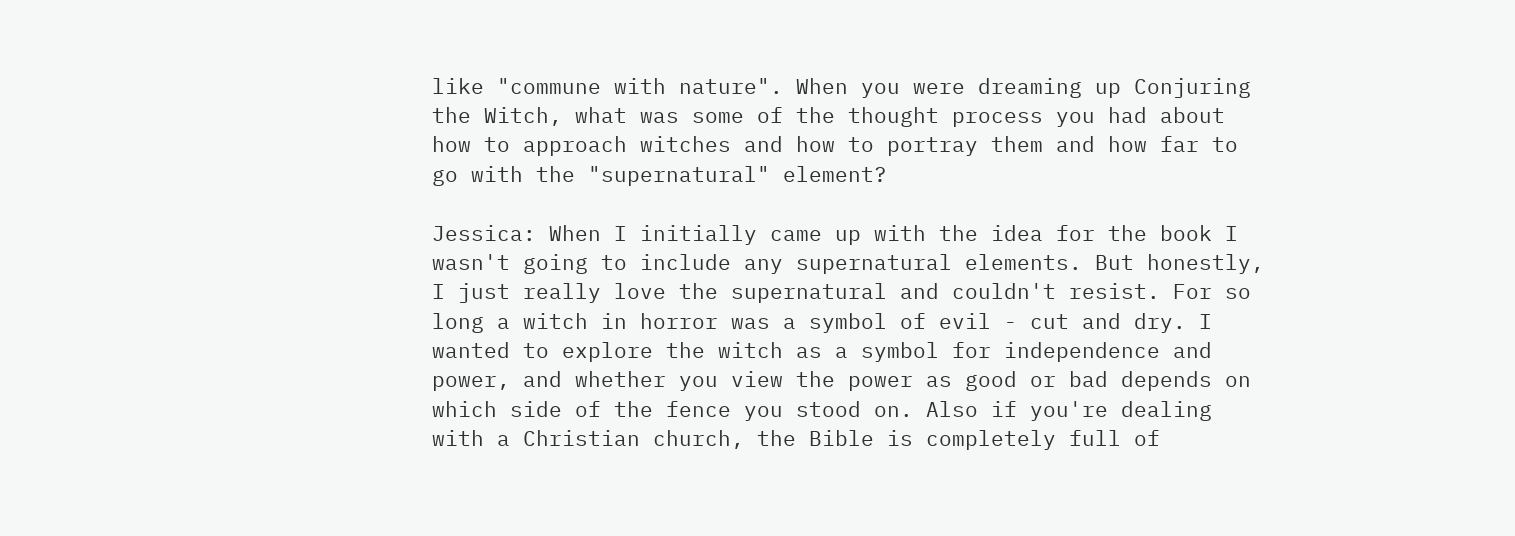like "commune with nature". When you were dreaming up Conjuring the Witch, what was some of the thought process you had about how to approach witches and how to portray them and how far to go with the "supernatural" element?

Jessica: When I initially came up with the idea for the book I wasn't going to include any supernatural elements. But honestly, I just really love the supernatural and couldn't resist. For so long a witch in horror was a symbol of evil - cut and dry. I wanted to explore the witch as a symbol for independence and power, and whether you view the power as good or bad depends on which side of the fence you stood on. Also if you're dealing with a Christian church, the Bible is completely full of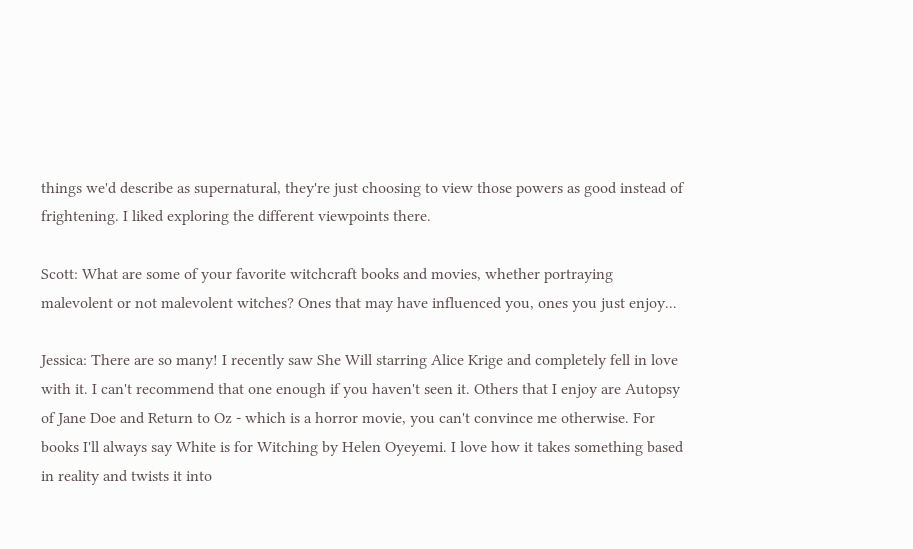things we'd describe as supernatural, they're just choosing to view those powers as good instead of frightening. I liked exploring the different viewpoints there.

Scott: What are some of your favorite witchcraft books and movies, whether portraying malevolent or not malevolent witches? Ones that may have influenced you, ones you just enjoy...

Jessica: There are so many! I recently saw She Will starring Alice Krige and completely fell in love with it. I can't recommend that one enough if you haven't seen it. Others that I enjoy are Autopsy of Jane Doe and Return to Oz - which is a horror movie, you can't convince me otherwise. For books I'll always say White is for Witching by Helen Oyeyemi. I love how it takes something based in reality and twists it into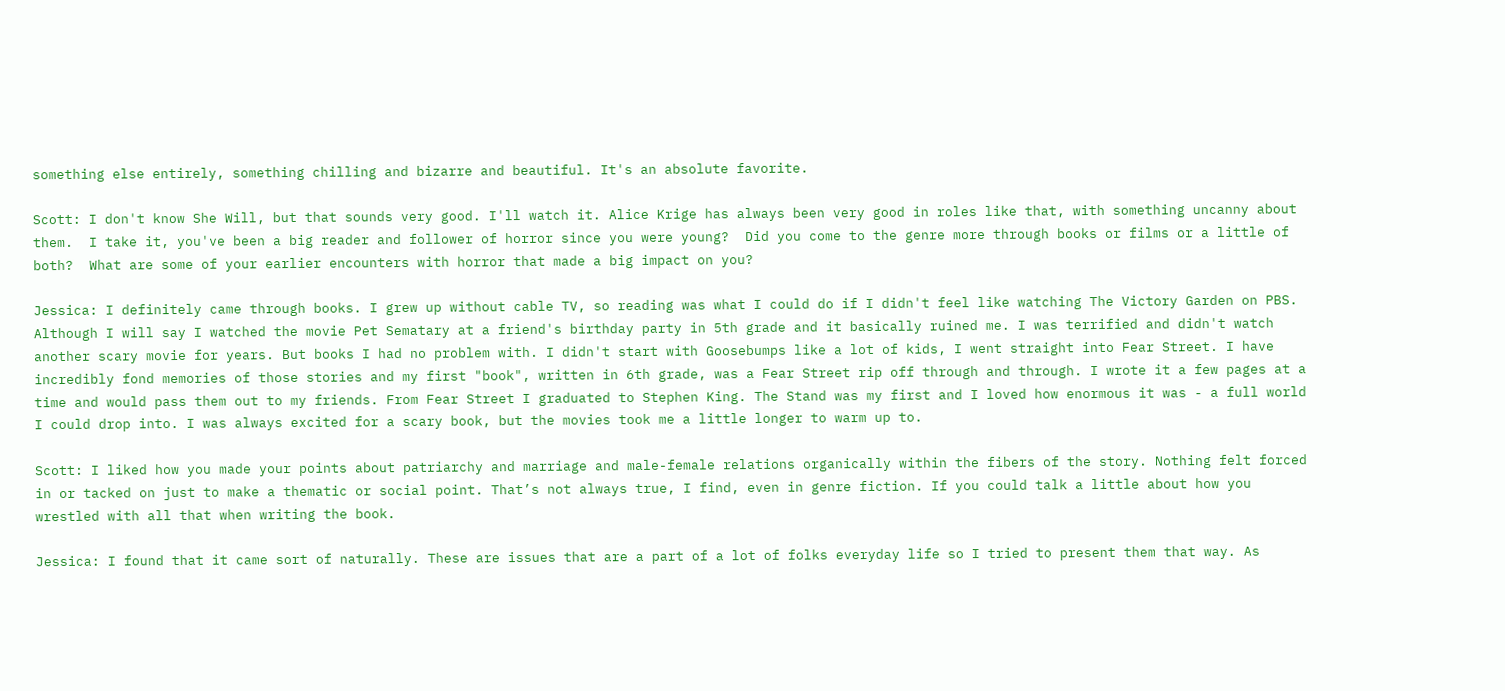something else entirely, something chilling and bizarre and beautiful. It's an absolute favorite.

Scott: I don't know She Will, but that sounds very good. I'll watch it. Alice Krige has always been very good in roles like that, with something uncanny about them.  I take it, you've been a big reader and follower of horror since you were young?  Did you come to the genre more through books or films or a little of both?  What are some of your earlier encounters with horror that made a big impact on you?

Jessica: I definitely came through books. I grew up without cable TV, so reading was what I could do if I didn't feel like watching The Victory Garden on PBS. Although I will say I watched the movie Pet Sematary at a friend's birthday party in 5th grade and it basically ruined me. I was terrified and didn't watch another scary movie for years. But books I had no problem with. I didn't start with Goosebumps like a lot of kids, I went straight into Fear Street. I have incredibly fond memories of those stories and my first "book", written in 6th grade, was a Fear Street rip off through and through. I wrote it a few pages at a time and would pass them out to my friends. From Fear Street I graduated to Stephen King. The Stand was my first and I loved how enormous it was - a full world I could drop into. I was always excited for a scary book, but the movies took me a little longer to warm up to.

Scott: I liked how you made your points about patriarchy and marriage and male-female relations organically within the fibers of the story. Nothing felt forced in or tacked on just to make a thematic or social point. That’s not always true, I find, even in genre fiction. If you could talk a little about how you wrestled with all that when writing the book.

Jessica: I found that it came sort of naturally. These are issues that are a part of a lot of folks everyday life so I tried to present them that way. As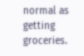normal as getting groceries.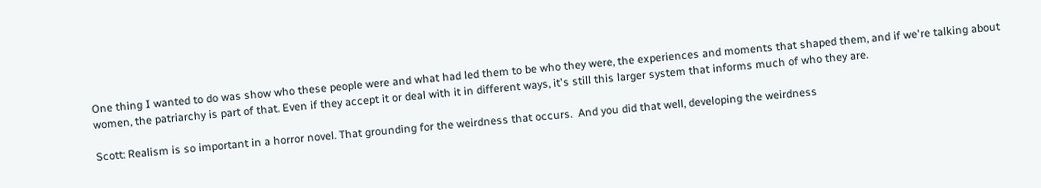One thing I wanted to do was show who these people were and what had led them to be who they were, the experiences and moments that shaped them, and if we're talking about women, the patriarchy is part of that. Even if they accept it or deal with it in different ways, it's still this larger system that informs much of who they are.

Scott: Realism is so important in a horror novel. That grounding for the weirdness that occurs.  And you did that well, developing the weirdness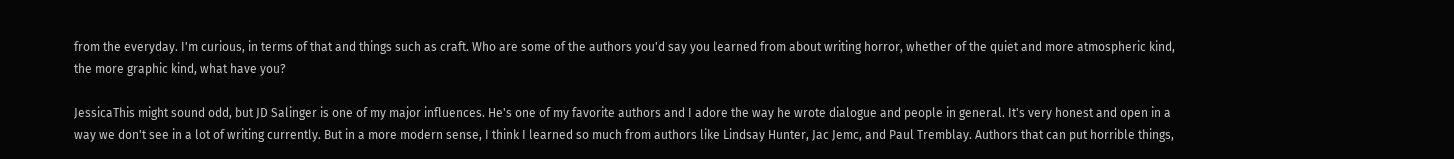from the everyday. I'm curious, in terms of that and things such as craft. Who are some of the authors you'd say you learned from about writing horror, whether of the quiet and more atmospheric kind, the more graphic kind, what have you?

JessicaThis might sound odd, but JD Salinger is one of my major influences. He's one of my favorite authors and I adore the way he wrote dialogue and people in general. It's very honest and open in a way we don't see in a lot of writing currently. But in a more modern sense, I think I learned so much from authors like Lindsay Hunter, Jac Jemc, and Paul Tremblay. Authors that can put horrible things,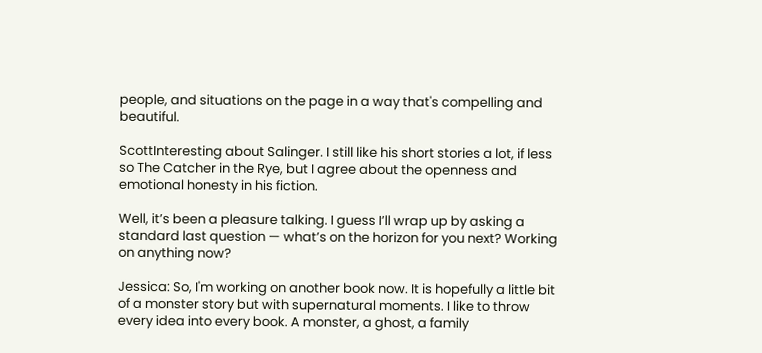people, and situations on the page in a way that's compelling and beautiful.

ScottInteresting about Salinger. I still like his short stories a lot, if less so The Catcher in the Rye, but I agree about the openness and emotional honesty in his fiction.

Well, it’s been a pleasure talking. I guess I’ll wrap up by asking a standard last question — what’s on the horizon for you next? Working on anything now?

Jessica: So, I'm working on another book now. It is hopefully a little bit of a monster story but with supernatural moments. I like to throw every idea into every book. A monster, a ghost, a family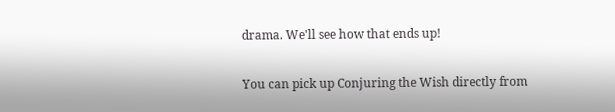drama. We'll see how that ends up!

You can pick up Conjuring the Wish directly from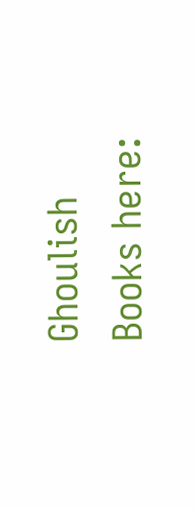Ghoulish Books here: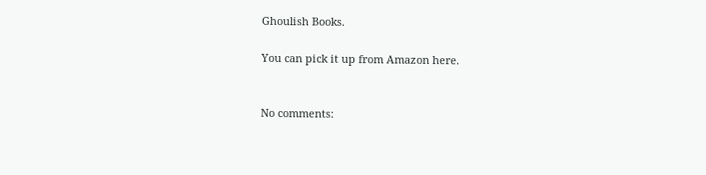Ghoulish Books.

You can pick it up from Amazon here.


No comments: